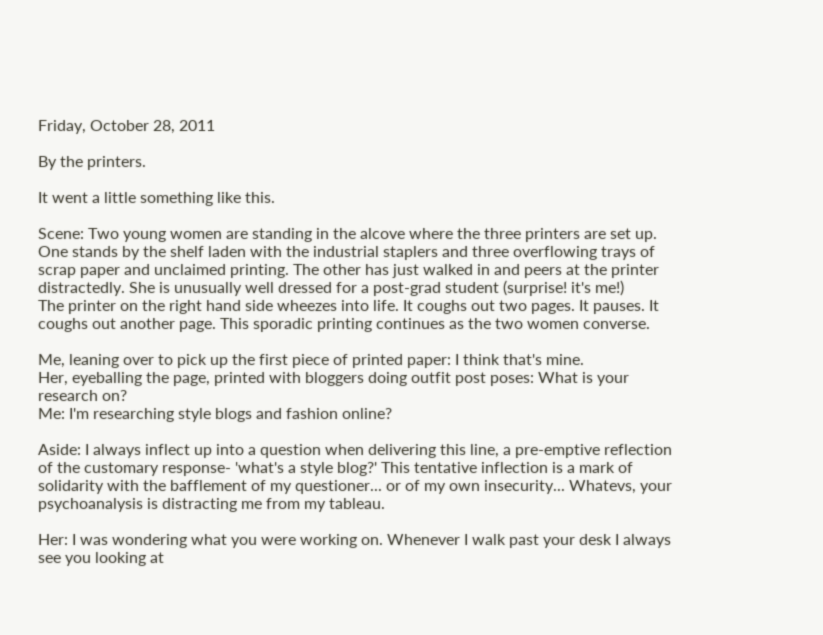Friday, October 28, 2011

By the printers.

It went a little something like this.

Scene: Two young women are standing in the alcove where the three printers are set up. One stands by the shelf laden with the industrial staplers and three overflowing trays of scrap paper and unclaimed printing. The other has just walked in and peers at the printer distractedly. She is unusually well dressed for a post-grad student (surprise! it's me!)
The printer on the right hand side wheezes into life. It coughs out two pages. It pauses. It coughs out another page. This sporadic printing continues as the two women converse.

Me, leaning over to pick up the first piece of printed paper: I think that's mine.
Her, eyeballing the page, printed with bloggers doing outfit post poses: What is your research on?
Me: I'm researching style blogs and fashion online?

Aside: I always inflect up into a question when delivering this line, a pre-emptive reflection of the customary response- 'what's a style blog?' This tentative inflection is a mark of solidarity with the bafflement of my questioner... or of my own insecurity... Whatevs, your psychoanalysis is distracting me from my tableau.

Her: I was wondering what you were working on. Whenever I walk past your desk I always see you looking at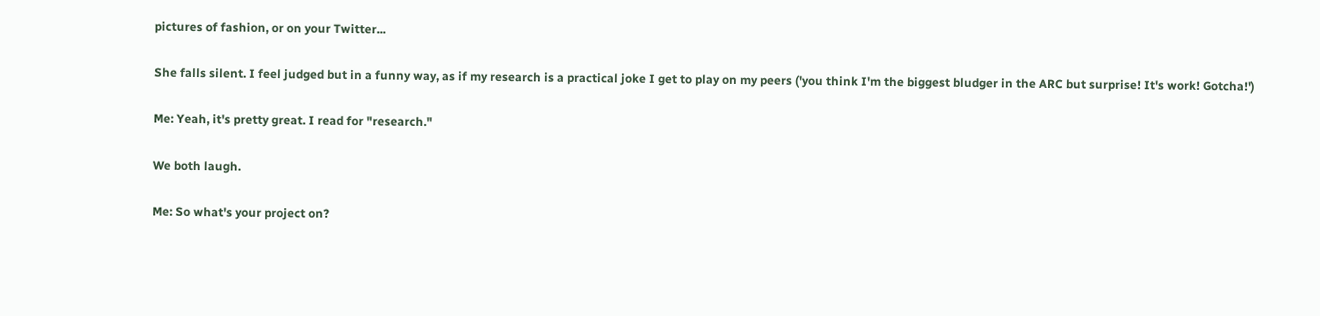pictures of fashion, or on your Twitter...

She falls silent. I feel judged but in a funny way, as if my research is a practical joke I get to play on my peers ('you think I'm the biggest bludger in the ARC but surprise! It's work! Gotcha!')

Me: Yeah, it's pretty great. I read for "research."

We both laugh.

Me: So what's your project on?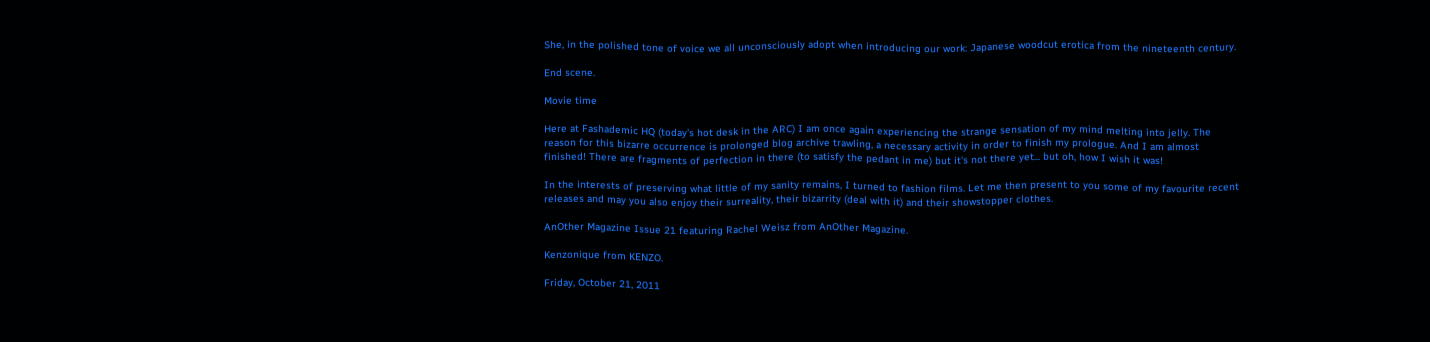She, in the polished tone of voice we all unconsciously adopt when introducing our work: Japanese woodcut erotica from the nineteenth century.

End scene.

Movie time

Here at Fashademic HQ (today's hot desk in the ARC) I am once again experiencing the strange sensation of my mind melting into jelly. The reason for this bizarre occurrence is prolonged blog archive trawling, a necessary activity in order to finish my prologue. And I am almost finished! There are fragments of perfection in there (to satisfy the pedant in me) but it's not there yet... but oh, how I wish it was!

In the interests of preserving what little of my sanity remains, I turned to fashion films. Let me then present to you some of my favourite recent releases and may you also enjoy their surreality, their bizarrity (deal with it) and their showstopper clothes.

AnOther Magazine Issue 21 featuring Rachel Weisz from AnOther Magazine.

Kenzonique from KENZO.

Friday, October 21, 2011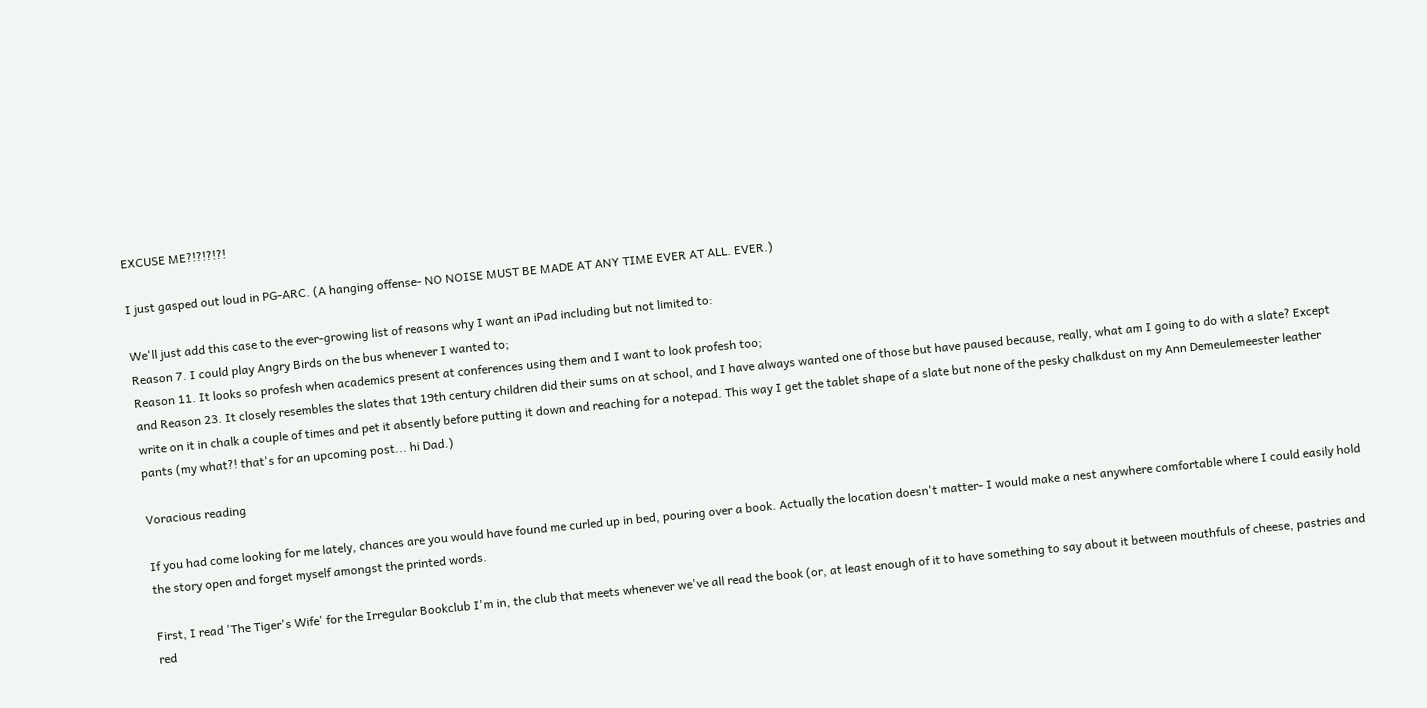EXCUSE ME?!?!?!?!

I just gasped out loud in PG-ARC. (A hanging offense- NO NOISE MUST BE MADE AT ANY TIME EVER AT ALL. EVER.)

We'll just add this case to the ever-growing list of reasons why I want an iPad including but not limited to:
Reason 7. I could play Angry Birds on the bus whenever I wanted to;
Reason 11. It looks so profesh when academics present at conferences using them and I want to look profesh too;
and Reason 23. It closely resembles the slates that 19th century children did their sums on at school, and I have always wanted one of those but have paused because, really, what am I going to do with a slate? Except write on it in chalk a couple of times and pet it absently before putting it down and reaching for a notepad. This way I get the tablet shape of a slate but none of the pesky chalkdust on my Ann Demeulemeester leather pants (my what?! that's for an upcoming post... hi Dad.)

Voracious reading

If you had come looking for me lately, chances are you would have found me curled up in bed, pouring over a book. Actually the location doesn't matter- I would make a nest anywhere comfortable where I could easily hold the story open and forget myself amongst the printed words.

First, I read 'The Tiger's Wife' for the Irregular Bookclub I'm in, the club that meets whenever we've all read the book (or, at least enough of it to have something to say about it between mouthfuls of cheese, pastries and red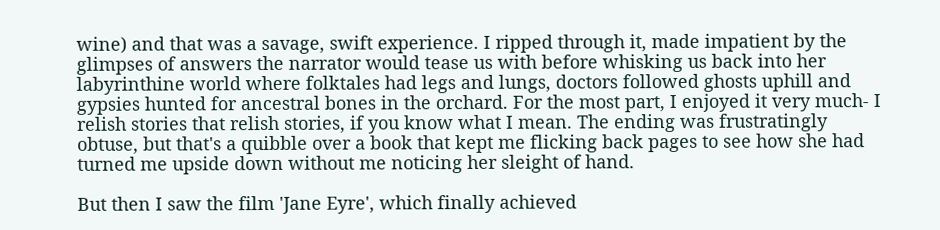wine) and that was a savage, swift experience. I ripped through it, made impatient by the glimpses of answers the narrator would tease us with before whisking us back into her labyrinthine world where folktales had legs and lungs, doctors followed ghosts uphill and gypsies hunted for ancestral bones in the orchard. For the most part, I enjoyed it very much- I relish stories that relish stories, if you know what I mean. The ending was frustratingly obtuse, but that's a quibble over a book that kept me flicking back pages to see how she had turned me upside down without me noticing her sleight of hand.

But then I saw the film 'Jane Eyre', which finally achieved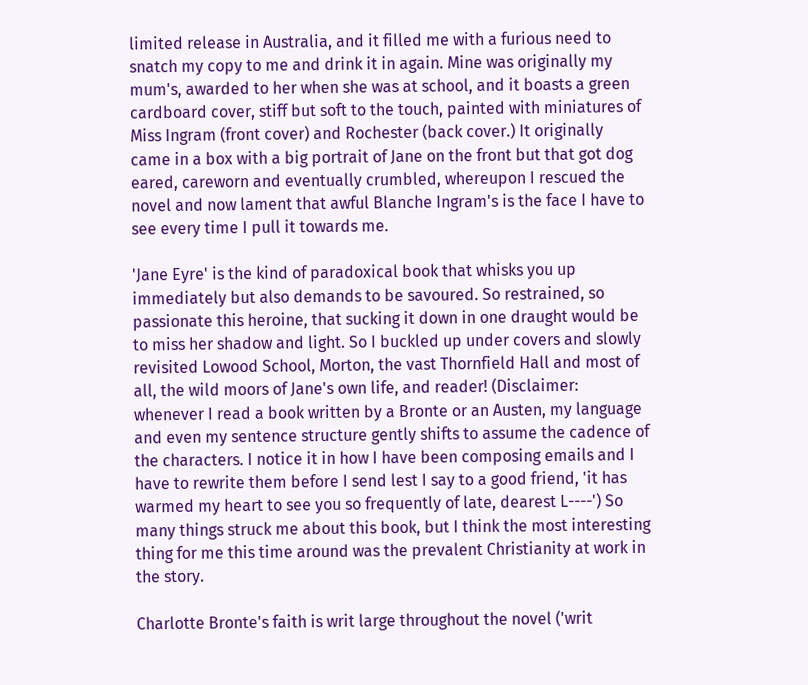limited release in Australia, and it filled me with a furious need to snatch my copy to me and drink it in again. Mine was originally my mum's, awarded to her when she was at school, and it boasts a green cardboard cover, stiff but soft to the touch, painted with miniatures of Miss Ingram (front cover) and Rochester (back cover.) It originally came in a box with a big portrait of Jane on the front but that got dog eared, careworn and eventually crumbled, whereupon I rescued the novel and now lament that awful Blanche Ingram's is the face I have to see every time I pull it towards me.

'Jane Eyre' is the kind of paradoxical book that whisks you up immediately but also demands to be savoured. So restrained, so passionate this heroine, that sucking it down in one draught would be to miss her shadow and light. So I buckled up under covers and slowly revisited Lowood School, Morton, the vast Thornfield Hall and most of all, the wild moors of Jane's own life, and reader! (Disclaimer: whenever I read a book written by a Bronte or an Austen, my language and even my sentence structure gently shifts to assume the cadence of the characters. I notice it in how I have been composing emails and I have to rewrite them before I send lest I say to a good friend, 'it has warmed my heart to see you so frequently of late, dearest L----') So many things struck me about this book, but I think the most interesting thing for me this time around was the prevalent Christianity at work in the story.

Charlotte Bronte's faith is writ large throughout the novel ('writ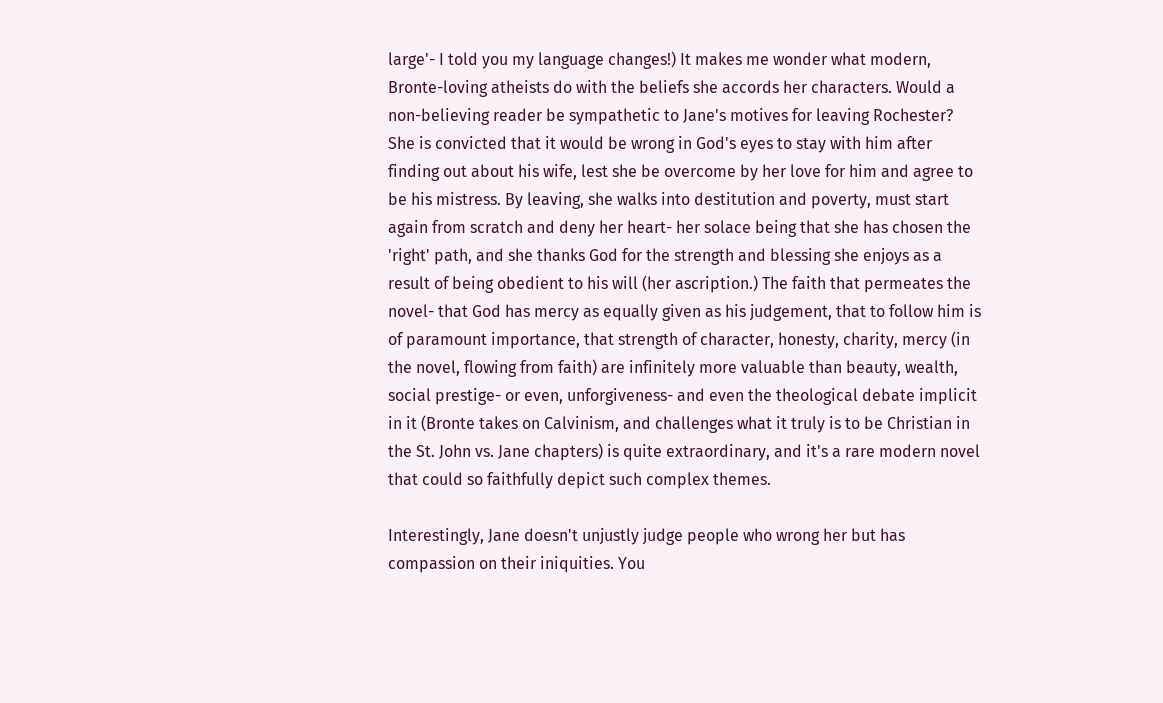large'- I told you my language changes!) It makes me wonder what modern, Bronte-loving atheists do with the beliefs she accords her characters. Would a non-believing reader be sympathetic to Jane's motives for leaving Rochester? She is convicted that it would be wrong in God's eyes to stay with him after finding out about his wife, lest she be overcome by her love for him and agree to be his mistress. By leaving, she walks into destitution and poverty, must start again from scratch and deny her heart- her solace being that she has chosen the 'right' path, and she thanks God for the strength and blessing she enjoys as a result of being obedient to his will (her ascription.) The faith that permeates the novel- that God has mercy as equally given as his judgement, that to follow him is of paramount importance, that strength of character, honesty, charity, mercy (in the novel, flowing from faith) are infinitely more valuable than beauty, wealth, social prestige- or even, unforgiveness- and even the theological debate implicit in it (Bronte takes on Calvinism, and challenges what it truly is to be Christian in the St. John vs. Jane chapters) is quite extraordinary, and it's a rare modern novel that could so faithfully depict such complex themes.

Interestingly, Jane doesn't unjustly judge people who wrong her but has compassion on their iniquities. You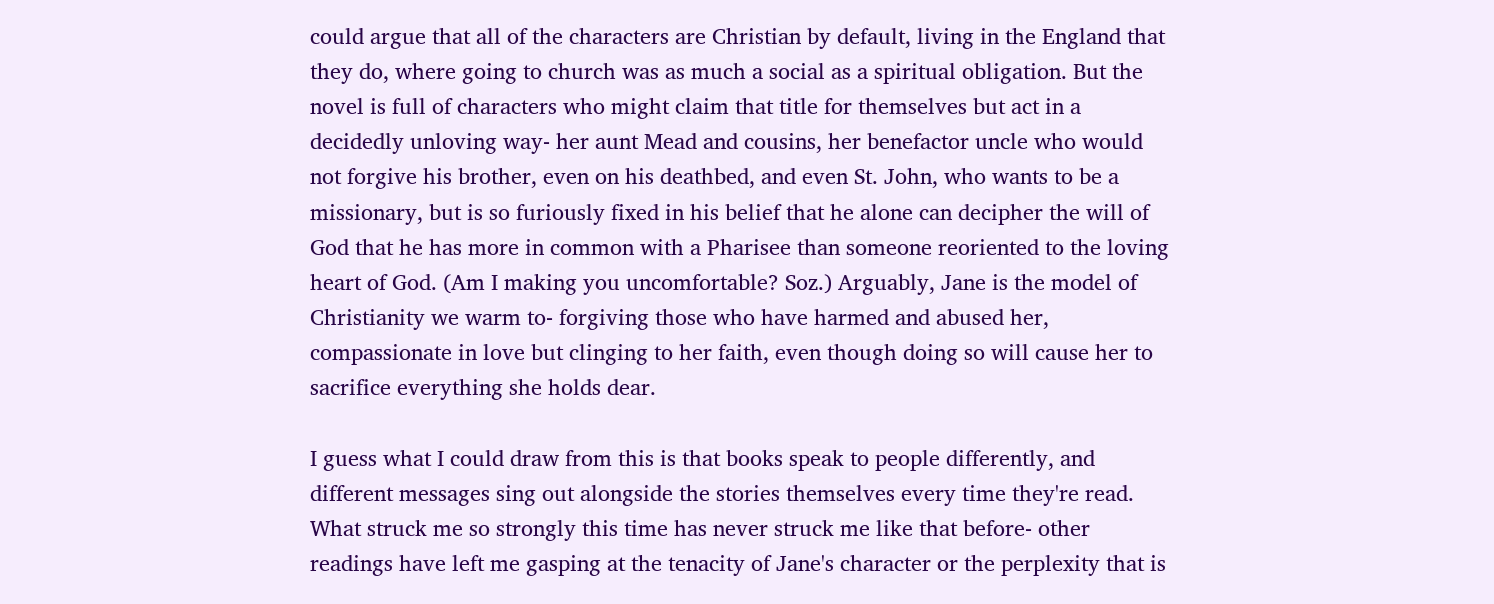could argue that all of the characters are Christian by default, living in the England that they do, where going to church was as much a social as a spiritual obligation. But the novel is full of characters who might claim that title for themselves but act in a decidedly unloving way- her aunt Mead and cousins, her benefactor uncle who would not forgive his brother, even on his deathbed, and even St. John, who wants to be a missionary, but is so furiously fixed in his belief that he alone can decipher the will of God that he has more in common with a Pharisee than someone reoriented to the loving heart of God. (Am I making you uncomfortable? Soz.) Arguably, Jane is the model of Christianity we warm to- forgiving those who have harmed and abused her, compassionate in love but clinging to her faith, even though doing so will cause her to sacrifice everything she holds dear.

I guess what I could draw from this is that books speak to people differently, and different messages sing out alongside the stories themselves every time they're read. What struck me so strongly this time has never struck me like that before- other readings have left me gasping at the tenacity of Jane's character or the perplexity that is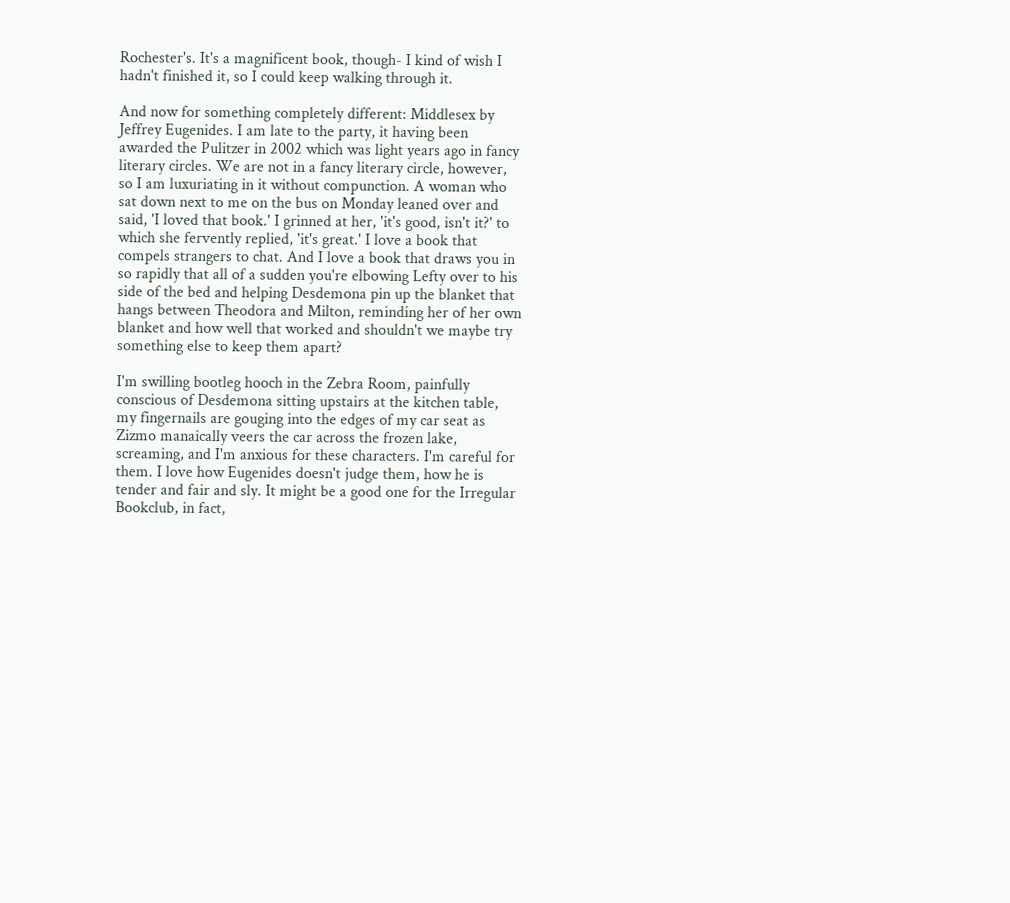Rochester's. It's a magnificent book, though- I kind of wish I hadn't finished it, so I could keep walking through it.

And now for something completely different: Middlesex by Jeffrey Eugenides. I am late to the party, it having been awarded the Pulitzer in 2002 which was light years ago in fancy literary circles. We are not in a fancy literary circle, however, so I am luxuriating in it without compunction. A woman who sat down next to me on the bus on Monday leaned over and said, 'I loved that book.' I grinned at her, 'it's good, isn't it?' to which she fervently replied, 'it's great.' I love a book that compels strangers to chat. And I love a book that draws you in so rapidly that all of a sudden you're elbowing Lefty over to his side of the bed and helping Desdemona pin up the blanket that hangs between Theodora and Milton, reminding her of her own blanket and how well that worked and shouldn't we maybe try something else to keep them apart?

I'm swilling bootleg hooch in the Zebra Room, painfully conscious of Desdemona sitting upstairs at the kitchen table, my fingernails are gouging into the edges of my car seat as Zizmo manaically veers the car across the frozen lake, screaming, and I'm anxious for these characters. I'm careful for them. I love how Eugenides doesn't judge them, how he is tender and fair and sly. It might be a good one for the Irregular Bookclub, in fact,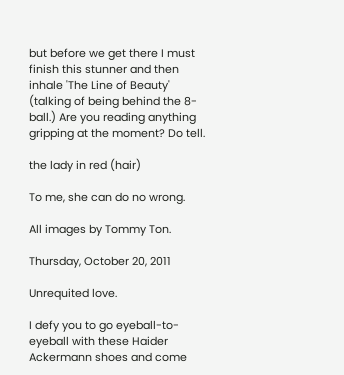but before we get there I must finish this stunner and then inhale 'The Line of Beauty' (talking of being behind the 8-ball.) Are you reading anything gripping at the moment? Do tell.

the lady in red (hair)

To me, she can do no wrong.

All images by Tommy Ton.

Thursday, October 20, 2011

Unrequited love.

I defy you to go eyeball-to-eyeball with these Haider Ackermann shoes and come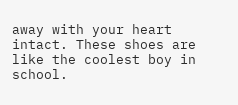away with your heart intact. These shoes are like the coolest boy in school.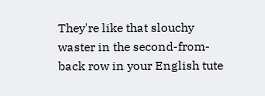They're like that slouchy waster in the second-from-back row in your English tute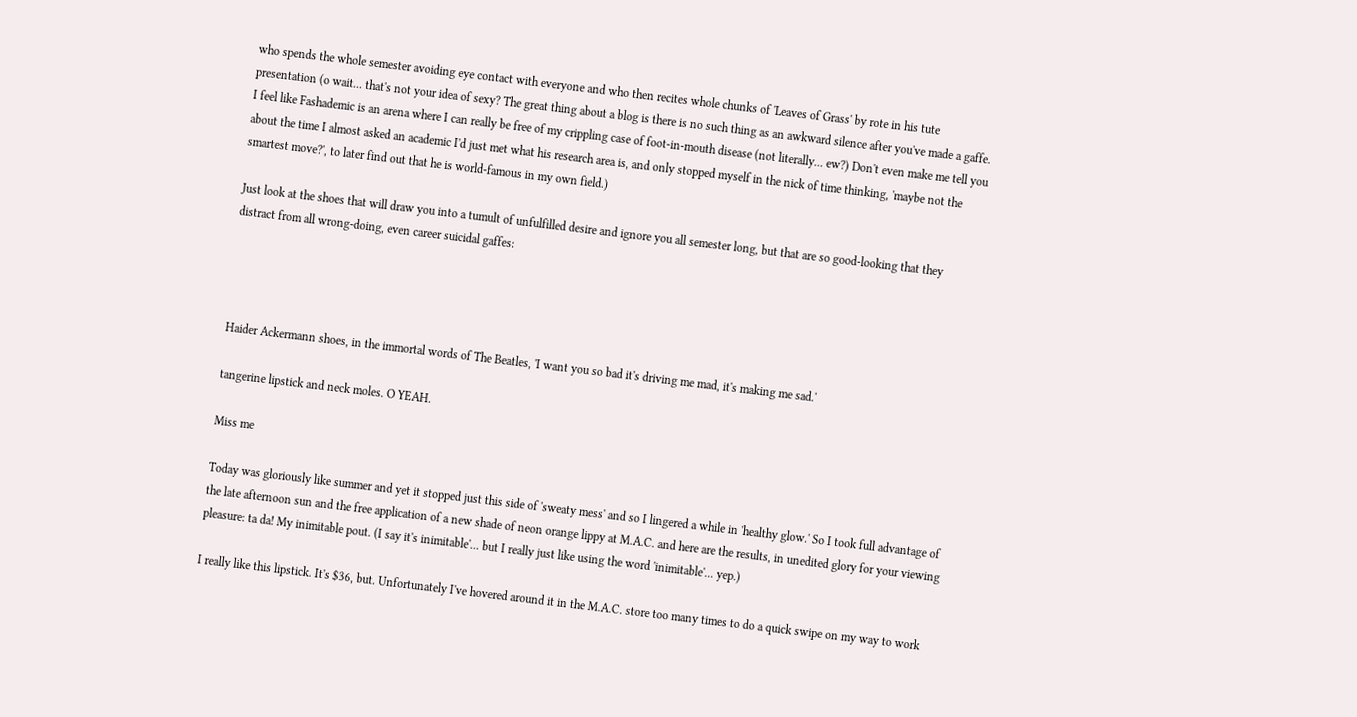who spends the whole semester avoiding eye contact with everyone and who then recites whole chunks of 'Leaves of Grass' by rote in his tute presentation (o wait... that's not your idea of sexy? The great thing about a blog is there is no such thing as an awkward silence after you've made a gaffe. I feel like Fashademic is an arena where I can really be free of my crippling case of foot-in-mouth disease (not literally... ew?) Don't even make me tell you about the time I almost asked an academic I'd just met what his research area is, and only stopped myself in the nick of time thinking, 'maybe not the smartest move?', to later find out that he is world-famous in my own field.)

Just look at the shoes that will draw you into a tumult of unfulfilled desire and ignore you all semester long, but that are so good-looking that they distract from all wrong-doing, even career suicidal gaffes:




Haider Ackermann shoes, in the immortal words of The Beatles, 'I want you so bad it's driving me mad, it's making me sad.'

tangerine lipstick and neck moles. O YEAH.

Miss me

Today was gloriously like summer and yet it stopped just this side of 'sweaty mess' and so I lingered a while in 'healthy glow.' So I took full advantage of the late afternoon sun and the free application of a new shade of neon orange lippy at M.A.C. and here are the results, in unedited glory for your viewing pleasure: ta da! My inimitable pout. (I say it's inimitable'... but I really just like using the word 'inimitable'... yep.)

I really like this lipstick. It's $36, but. Unfortunately I've hovered around it in the M.A.C. store too many times to do a quick swipe on my way to work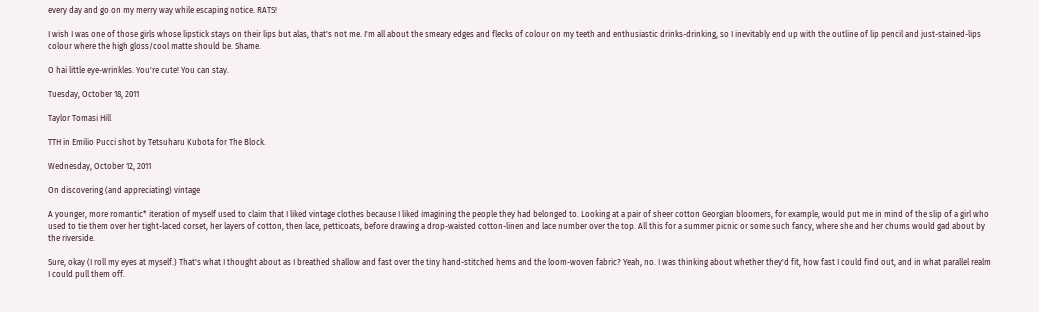every day and go on my merry way while escaping notice. RATS!

I wish I was one of those girls whose lipstick stays on their lips but alas, that's not me. I'm all about the smeary edges and flecks of colour on my teeth and enthusiastic drinks-drinking, so I inevitably end up with the outline of lip pencil and just-stained-lips colour where the high gloss/cool matte should be. Shame.

O hai little eye-wrinkles. You're cute! You can stay.

Tuesday, October 18, 2011

Taylor Tomasi Hill

TTH in Emilio Pucci shot by Tetsuharu Kubota for The Block.

Wednesday, October 12, 2011

On discovering (and appreciating) vintage

A younger, more romantic* iteration of myself used to claim that I liked vintage clothes because I liked imagining the people they had belonged to. Looking at a pair of sheer cotton Georgian bloomers, for example, would put me in mind of the slip of a girl who used to tie them over her tight-laced corset, her layers of cotton, then lace, petticoats, before drawing a drop-waisted cotton-linen and lace number over the top. All this for a summer picnic or some such fancy, where she and her chums would gad about by the riverside.

Sure, okay (I roll my eyes at myself.) That's what I thought about as I breathed shallow and fast over the tiny hand-stitched hems and the loom-woven fabric? Yeah, no. I was thinking about whether they'd fit, how fast I could find out, and in what parallel realm I could pull them off.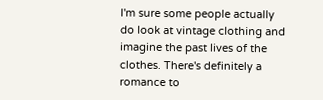I'm sure some people actually do look at vintage clothing and imagine the past lives of the clothes. There's definitely a romance to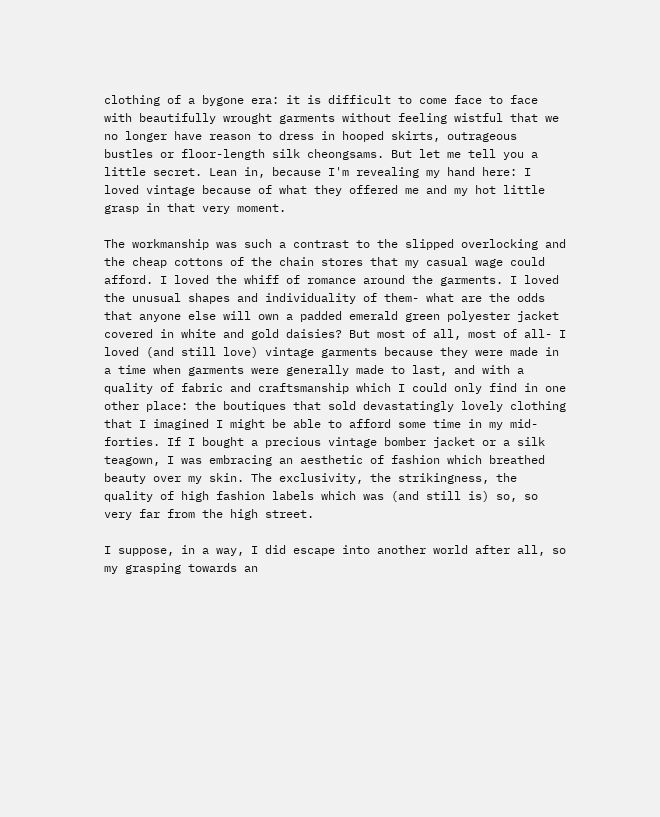clothing of a bygone era: it is difficult to come face to face with beautifully wrought garments without feeling wistful that we no longer have reason to dress in hooped skirts, outrageous bustles or floor-length silk cheongsams. But let me tell you a little secret. Lean in, because I'm revealing my hand here: I loved vintage because of what they offered me and my hot little grasp in that very moment.

The workmanship was such a contrast to the slipped overlocking and the cheap cottons of the chain stores that my casual wage could afford. I loved the whiff of romance around the garments. I loved the unusual shapes and individuality of them- what are the odds that anyone else will own a padded emerald green polyester jacket covered in white and gold daisies? But most of all, most of all- I loved (and still love) vintage garments because they were made in a time when garments were generally made to last, and with a quality of fabric and craftsmanship which I could only find in one other place: the boutiques that sold devastatingly lovely clothing that I imagined I might be able to afford some time in my mid-forties. If I bought a precious vintage bomber jacket or a silk teagown, I was embracing an aesthetic of fashion which breathed beauty over my skin. The exclusivity, the strikingness, the quality of high fashion labels which was (and still is) so, so very far from the high street.

I suppose, in a way, I did escape into another world after all, so my grasping towards an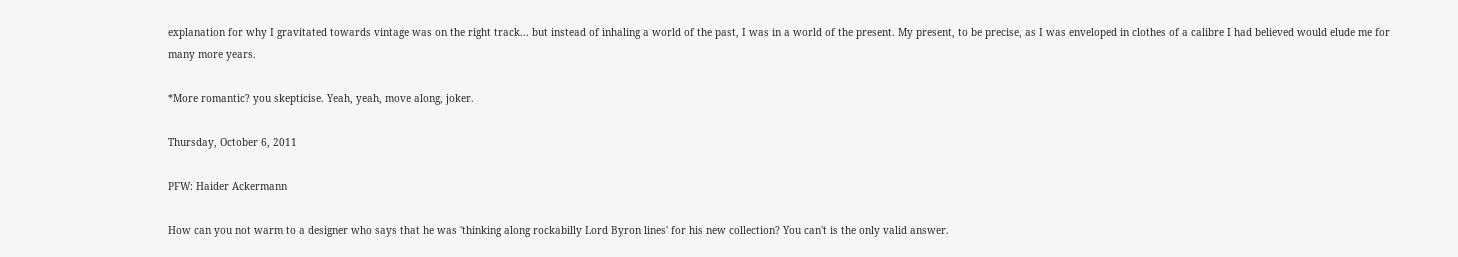explanation for why I gravitated towards vintage was on the right track... but instead of inhaling a world of the past, I was in a world of the present. My present, to be precise, as I was enveloped in clothes of a calibre I had believed would elude me for many more years.

*More romantic? you skepticise. Yeah, yeah, move along, joker.

Thursday, October 6, 2011

PFW: Haider Ackermann

How can you not warm to a designer who says that he was 'thinking along rockabilly Lord Byron lines' for his new collection? You can't is the only valid answer.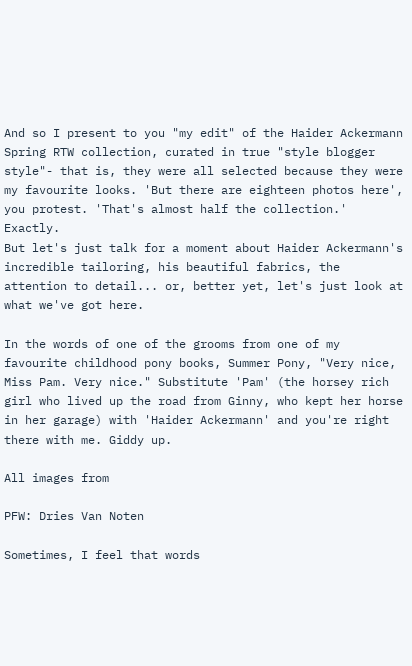And so I present to you "my edit" of the Haider Ackermann Spring RTW collection, curated in true "style blogger style"- that is, they were all selected because they were my favourite looks. 'But there are eighteen photos here', you protest. 'That's almost half the collection.' Exactly.
But let's just talk for a moment about Haider Ackermann's incredible tailoring, his beautiful fabrics, the attention to detail... or, better yet, let's just look at what we've got here.

In the words of one of the grooms from one of my favourite childhood pony books, Summer Pony, "Very nice, Miss Pam. Very nice." Substitute 'Pam' (the horsey rich girl who lived up the road from Ginny, who kept her horse in her garage) with 'Haider Ackermann' and you're right there with me. Giddy up.

All images from

PFW: Dries Van Noten

Sometimes, I feel that words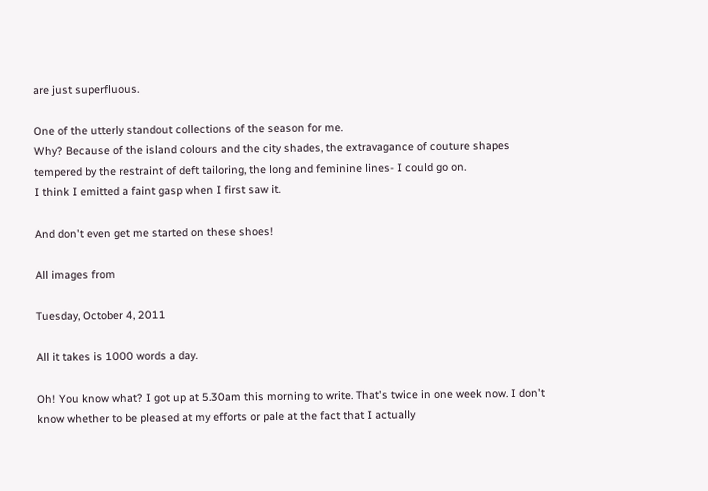are just superfluous.

One of the utterly standout collections of the season for me.
Why? Because of the island colours and the city shades, the extravagance of couture shapes tempered by the restraint of deft tailoring, the long and feminine lines- I could go on.
I think I emitted a faint gasp when I first saw it.

And don't even get me started on these shoes!

All images from

Tuesday, October 4, 2011

All it takes is 1000 words a day.

Oh! You know what? I got up at 5.30am this morning to write. That's twice in one week now. I don't know whether to be pleased at my efforts or pale at the fact that I actually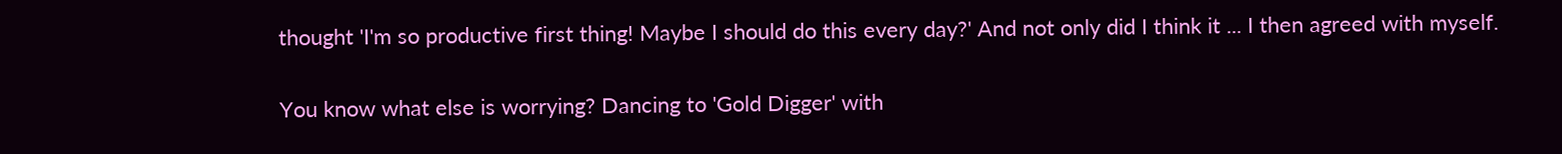thought 'I'm so productive first thing! Maybe I should do this every day?' And not only did I think it ... I then agreed with myself.


You know what else is worrying? Dancing to 'Gold Digger' with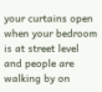your curtains open when your bedroom is at street level and people are walking by on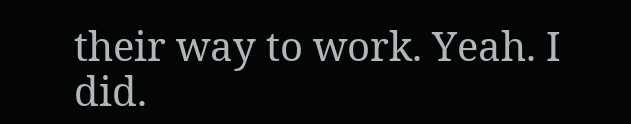their way to work. Yeah. I did.